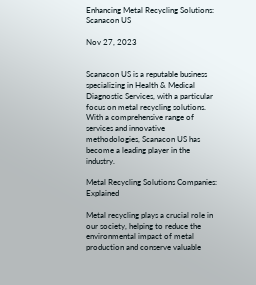Enhancing Metal Recycling Solutions: Scanacon US

Nov 27, 2023


Scanacon US is a reputable business specializing in Health & Medical Diagnostic Services, with a particular focus on metal recycling solutions. With a comprehensive range of services and innovative methodologies, Scanacon US has become a leading player in the industry.

Metal Recycling Solutions Companies: Explained

Metal recycling plays a crucial role in our society, helping to reduce the environmental impact of metal production and conserve valuable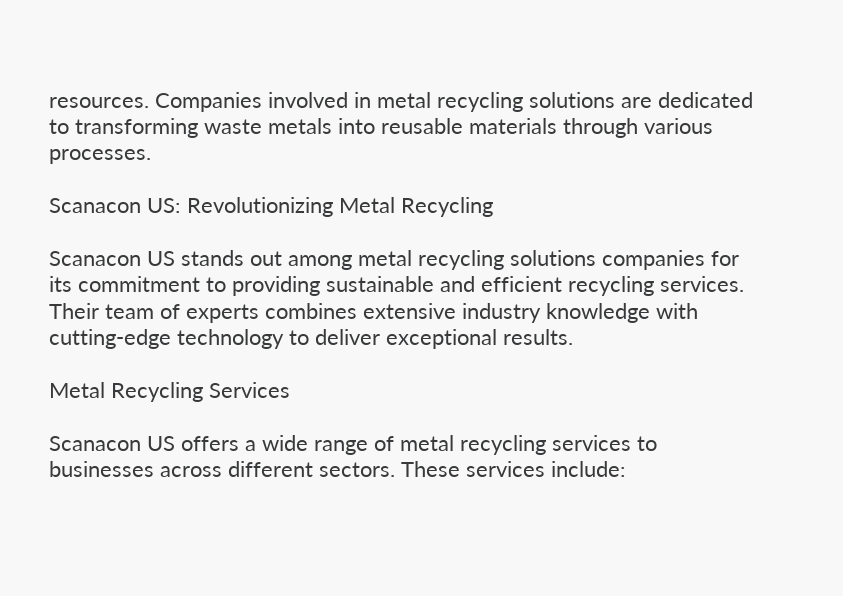resources. Companies involved in metal recycling solutions are dedicated to transforming waste metals into reusable materials through various processes.

Scanacon US: Revolutionizing Metal Recycling

Scanacon US stands out among metal recycling solutions companies for its commitment to providing sustainable and efficient recycling services. Their team of experts combines extensive industry knowledge with cutting-edge technology to deliver exceptional results.

Metal Recycling Services

Scanacon US offers a wide range of metal recycling services to businesses across different sectors. These services include: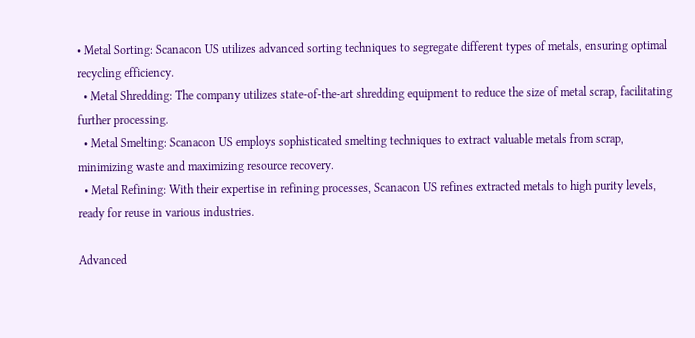• Metal Sorting: Scanacon US utilizes advanced sorting techniques to segregate different types of metals, ensuring optimal recycling efficiency.
  • Metal Shredding: The company utilizes state-of-the-art shredding equipment to reduce the size of metal scrap, facilitating further processing.
  • Metal Smelting: Scanacon US employs sophisticated smelting techniques to extract valuable metals from scrap, minimizing waste and maximizing resource recovery.
  • Metal Refining: With their expertise in refining processes, Scanacon US refines extracted metals to high purity levels, ready for reuse in various industries.

Advanced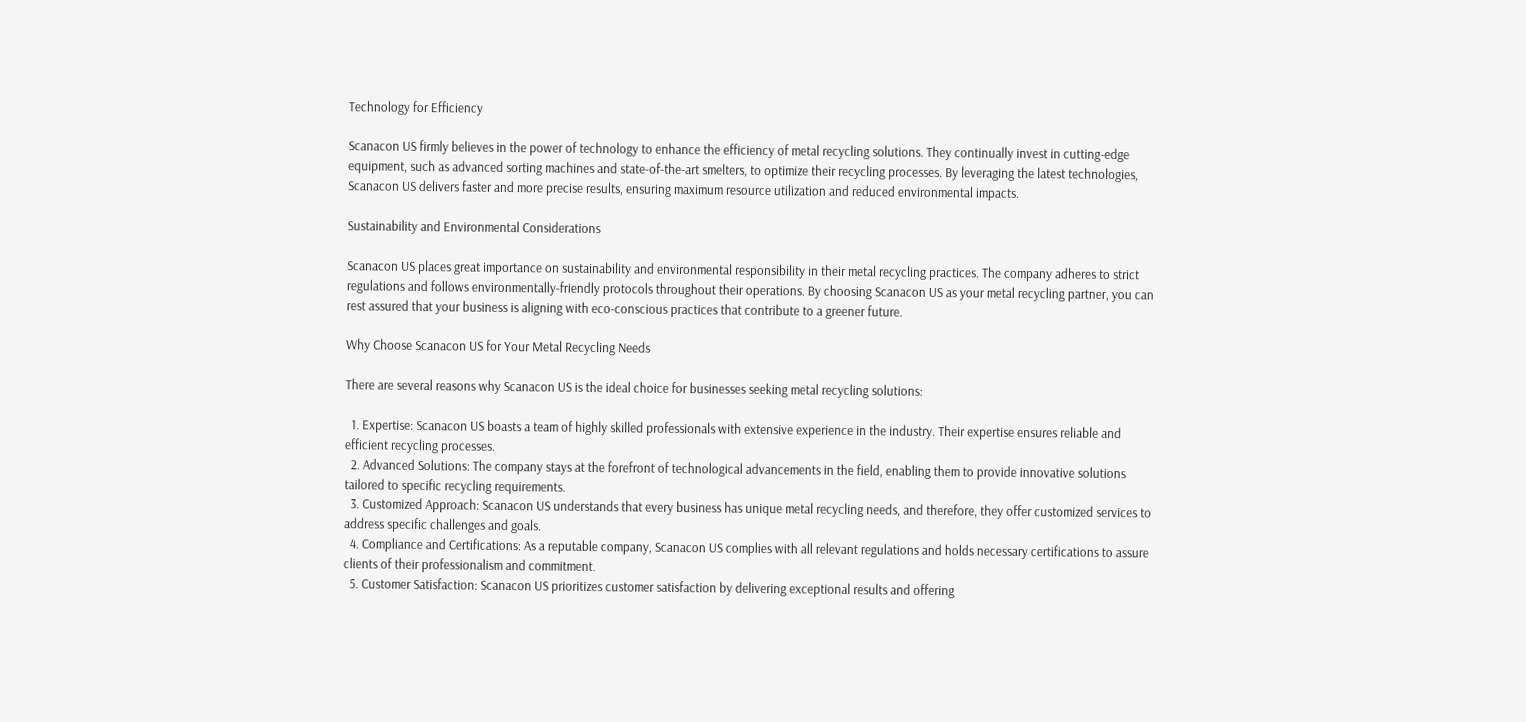Technology for Efficiency

Scanacon US firmly believes in the power of technology to enhance the efficiency of metal recycling solutions. They continually invest in cutting-edge equipment, such as advanced sorting machines and state-of-the-art smelters, to optimize their recycling processes. By leveraging the latest technologies, Scanacon US delivers faster and more precise results, ensuring maximum resource utilization and reduced environmental impacts.

Sustainability and Environmental Considerations

Scanacon US places great importance on sustainability and environmental responsibility in their metal recycling practices. The company adheres to strict regulations and follows environmentally-friendly protocols throughout their operations. By choosing Scanacon US as your metal recycling partner, you can rest assured that your business is aligning with eco-conscious practices that contribute to a greener future.

Why Choose Scanacon US for Your Metal Recycling Needs

There are several reasons why Scanacon US is the ideal choice for businesses seeking metal recycling solutions:

  1. Expertise: Scanacon US boasts a team of highly skilled professionals with extensive experience in the industry. Their expertise ensures reliable and efficient recycling processes.
  2. Advanced Solutions: The company stays at the forefront of technological advancements in the field, enabling them to provide innovative solutions tailored to specific recycling requirements.
  3. Customized Approach: Scanacon US understands that every business has unique metal recycling needs, and therefore, they offer customized services to address specific challenges and goals.
  4. Compliance and Certifications: As a reputable company, Scanacon US complies with all relevant regulations and holds necessary certifications to assure clients of their professionalism and commitment.
  5. Customer Satisfaction: Scanacon US prioritizes customer satisfaction by delivering exceptional results and offering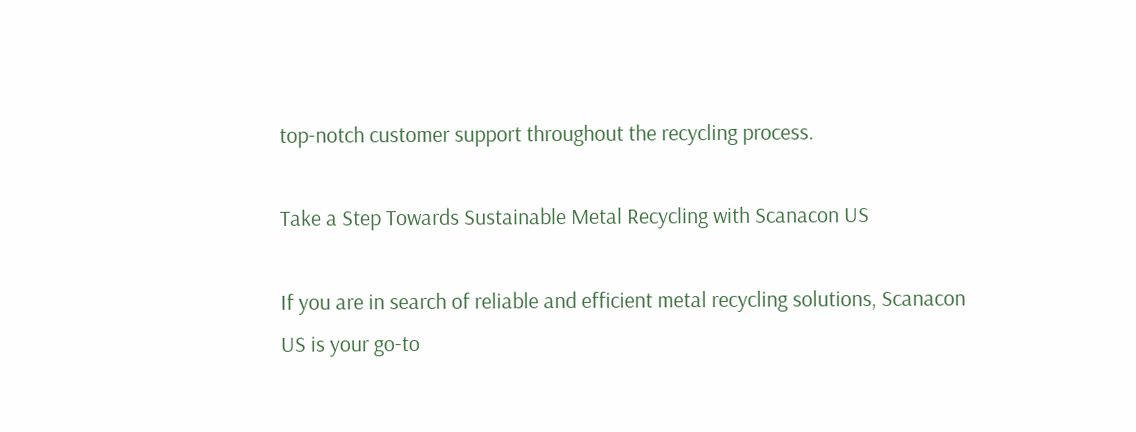top-notch customer support throughout the recycling process.

Take a Step Towards Sustainable Metal Recycling with Scanacon US

If you are in search of reliable and efficient metal recycling solutions, Scanacon US is your go-to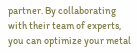partner. By collaborating with their team of experts, you can optimize your metal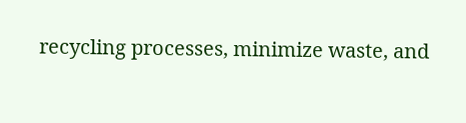recycling processes, minimize waste, and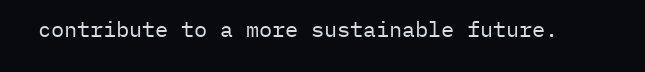contribute to a more sustainable future.